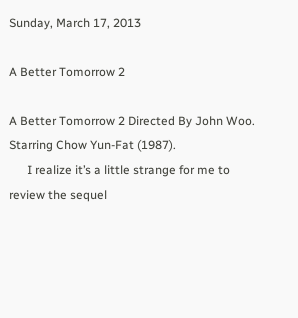Sunday, March 17, 2013

A Better Tomorrow 2

A Better Tomorrow 2 Directed By John Woo. Starring Chow Yun-Fat (1987).
      I realize it’s a little strange for me to review the sequel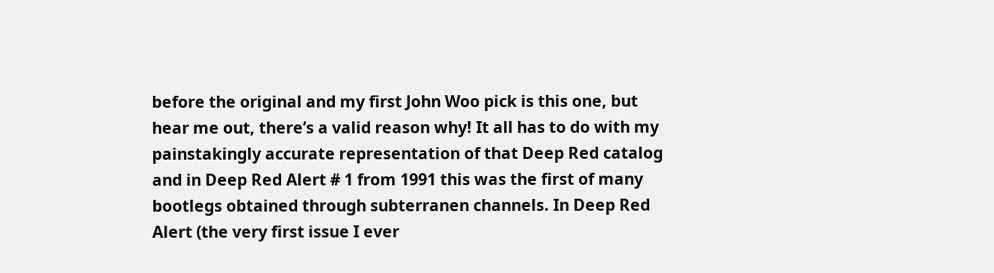before the original and my first John Woo pick is this one, but hear me out, there’s a valid reason why! It all has to do with my painstakingly accurate representation of that Deep Red catalog and in Deep Red Alert # 1 from 1991 this was the first of many bootlegs obtained through subterranen channels. In Deep Red Alert (the very first issue I ever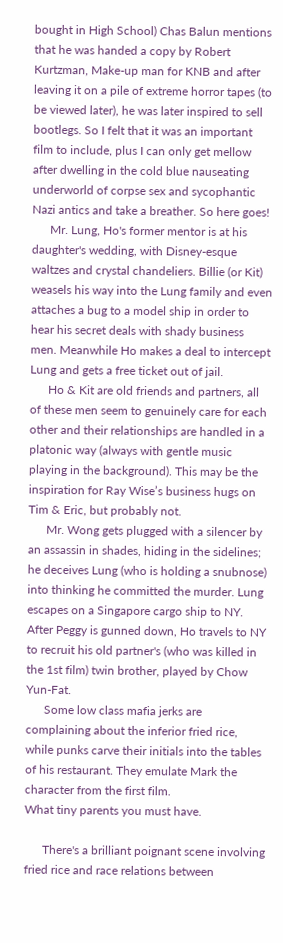bought in High School) Chas Balun mentions that he was handed a copy by Robert Kurtzman, Make-up man for KNB and after leaving it on a pile of extreme horror tapes (to be viewed later), he was later inspired to sell bootlegs. So I felt that it was an important film to include, plus I can only get mellow after dwelling in the cold blue nauseating underworld of corpse sex and sycophantic Nazi antics and take a breather. So here goes!
      Mr. Lung, Ho's former mentor is at his daughter's wedding, with Disney-esque waltzes and crystal chandeliers. Billie (or Kit) weasels his way into the Lung family and even attaches a bug to a model ship in order to hear his secret deals with shady business men. Meanwhile Ho makes a deal to intercept Lung and gets a free ticket out of jail.
      Ho & Kit are old friends and partners, all of these men seem to genuinely care for each other and their relationships are handled in a platonic way (always with gentle music playing in the background). This may be the inspiration for Ray Wise’s business hugs on Tim & Eric, but probably not.
      Mr. Wong gets plugged with a silencer by an assassin in shades, hiding in the sidelines; he deceives Lung (who is holding a snubnose) into thinking he committed the murder. Lung escapes on a Singapore cargo ship to NY. After Peggy is gunned down, Ho travels to NY to recruit his old partner's (who was killed in the 1st film) twin brother, played by Chow Yun-Fat.
      Some low class mafia jerks are complaining about the inferior fried rice, while punks carve their initials into the tables of his restaurant. They emulate Mark the character from the first film.
What tiny parents you must have.

      There's a brilliant poignant scene involving fried rice and race relations between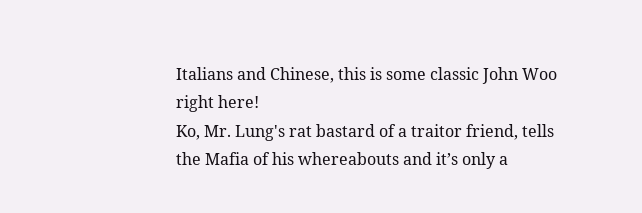Italians and Chinese, this is some classic John Woo right here!
Ko, Mr. Lung's rat bastard of a traitor friend, tells the Mafia of his whereabouts and it’s only a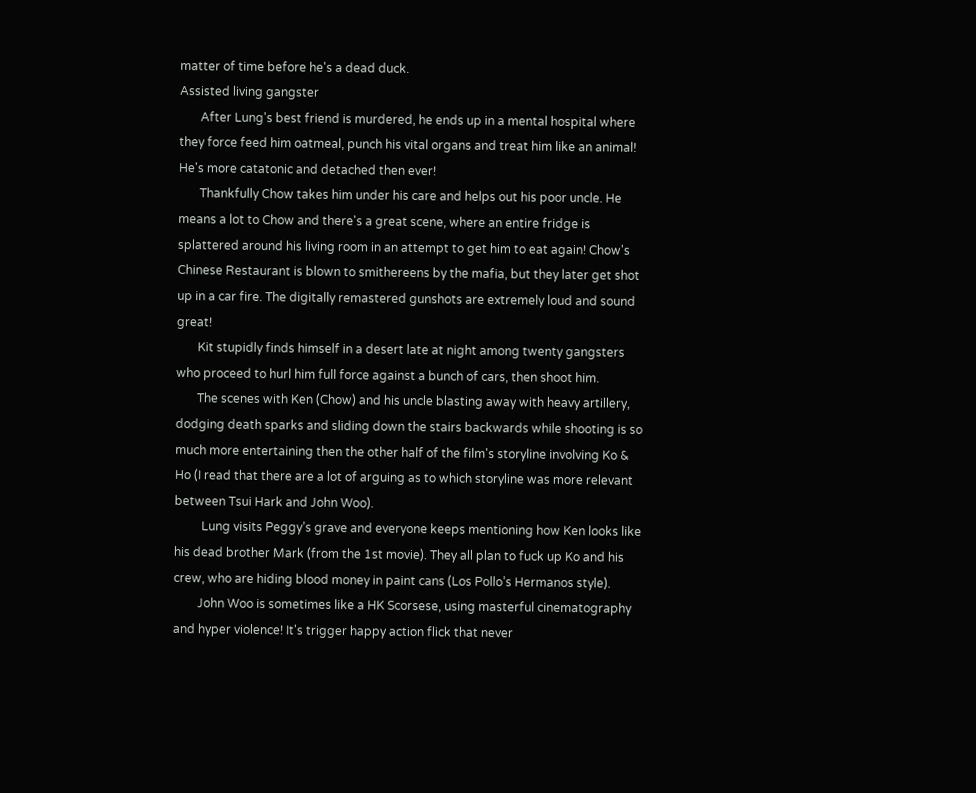matter of time before he's a dead duck.
Assisted living gangster
       After Lung's best friend is murdered, he ends up in a mental hospital where they force feed him oatmeal, punch his vital organs and treat him like an animal! He's more catatonic and detached then ever!
       Thankfully Chow takes him under his care and helps out his poor uncle. He means a lot to Chow and there's a great scene, where an entire fridge is splattered around his living room in an attempt to get him to eat again! Chow's Chinese Restaurant is blown to smithereens by the mafia, but they later get shot up in a car fire. The digitally remastered gunshots are extremely loud and sound great!
       Kit stupidly finds himself in a desert late at night among twenty gangsters who proceed to hurl him full force against a bunch of cars, then shoot him.
       The scenes with Ken (Chow) and his uncle blasting away with heavy artillery, dodging death sparks and sliding down the stairs backwards while shooting is so much more entertaining then the other half of the film's storyline involving Ko & Ho (I read that there are a lot of arguing as to which storyline was more relevant between Tsui Hark and John Woo).
         Lung visits Peggy’s grave and everyone keeps mentioning how Ken looks like his dead brother Mark (from the 1st movie). They all plan to fuck up Ko and his crew, who are hiding blood money in paint cans (Los Pollo’s Hermanos style).
        John Woo is sometimes like a HK Scorsese, using masterful cinematography and hyper violence! It's trigger happy action flick that never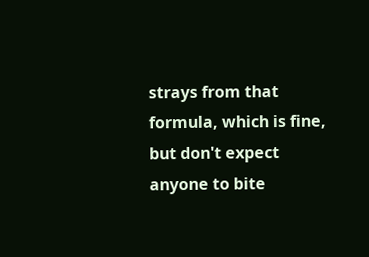strays from that formula, which is fine, but don't expect anyone to bite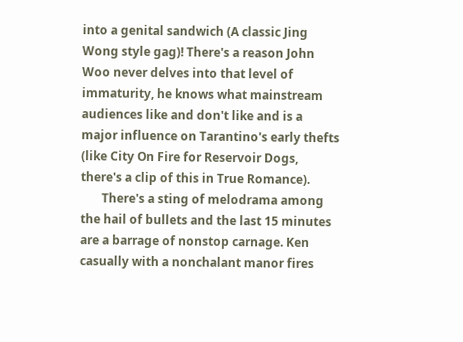into a genital sandwich (A classic Jing Wong style gag)! There's a reason John Woo never delves into that level of immaturity, he knows what mainstream audiences like and don't like and is a major influence on Tarantino's early thefts (like City On Fire for Reservoir Dogs, there's a clip of this in True Romance).
       There's a sting of melodrama among the hail of bullets and the last 15 minutes are a barrage of nonstop carnage. Ken casually with a nonchalant manor fires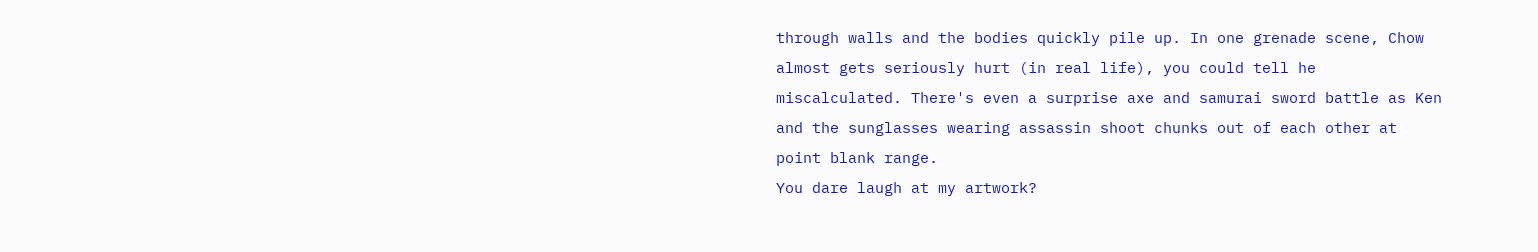through walls and the bodies quickly pile up. In one grenade scene, Chow almost gets seriously hurt (in real life), you could tell he miscalculated. There's even a surprise axe and samurai sword battle as Ken and the sunglasses wearing assassin shoot chunks out of each other at point blank range.
You dare laugh at my artwork?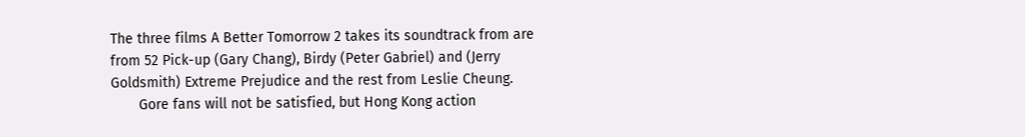The three films A Better Tomorrow 2 takes its soundtrack from are from 52 Pick-up (Gary Chang), Birdy (Peter Gabriel) and (Jerry Goldsmith) Extreme Prejudice and the rest from Leslie Cheung.
       Gore fans will not be satisfied, but Hong Kong action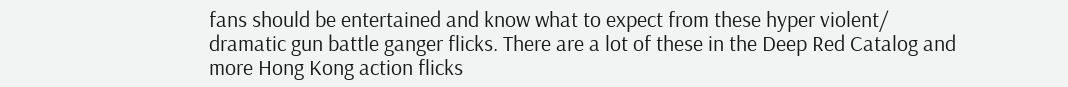fans should be entertained and know what to expect from these hyper violent/ dramatic gun battle ganger flicks. There are a lot of these in the Deep Red Catalog and more Hong Kong action flicks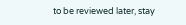to be reviewed later, stay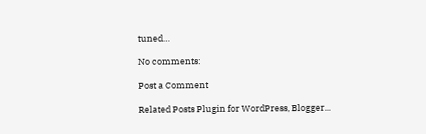tuned…

No comments:

Post a Comment

Related Posts Plugin for WordPress, Blogger...